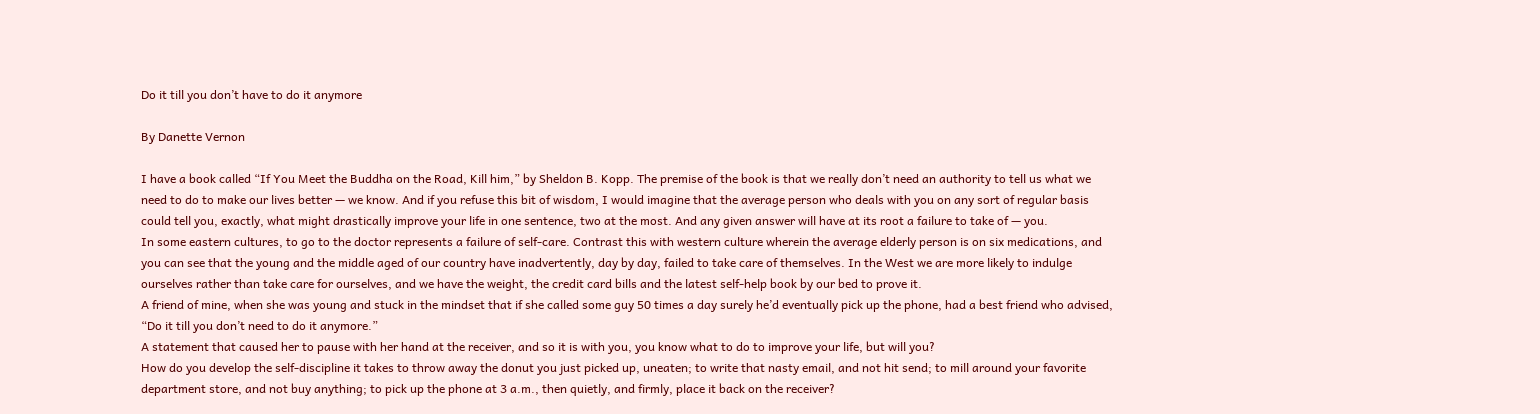Do it till you don’t have to do it anymore

By Danette Vernon

I have a book called “If You Meet the Buddha on the Road, Kill him,” by Sheldon B. Kopp. The premise of the book is that we really don’t need an authority to tell us what we need to do to make our lives better — we know. And if you refuse this bit of wisdom, I would imagine that the average person who deals with you on any sort of regular basis could tell you, exactly, what might drastically improve your life in one sentence, two at the most. And any given answer will have at its root a failure to take of — you.
In some eastern cultures, to go to the doctor represents a failure of self-care. Contrast this with western culture wherein the average elderly person is on six medications, and you can see that the young and the middle aged of our country have inadvertently, day by day, failed to take care of themselves. In the West we are more likely to indulge ourselves rather than take care for ourselves, and we have the weight, the credit card bills and the latest self-help book by our bed to prove it.
A friend of mine, when she was young and stuck in the mindset that if she called some guy 50 times a day surely he’d eventually pick up the phone, had a best friend who advised, “Do it till you don’t need to do it anymore.”
A statement that caused her to pause with her hand at the receiver, and so it is with you, you know what to do to improve your life, but will you?
How do you develop the self-discipline it takes to throw away the donut you just picked up, uneaten; to write that nasty email, and not hit send; to mill around your favorite department store, and not buy anything; to pick up the phone at 3 a.m., then quietly, and firmly, place it back on the receiver?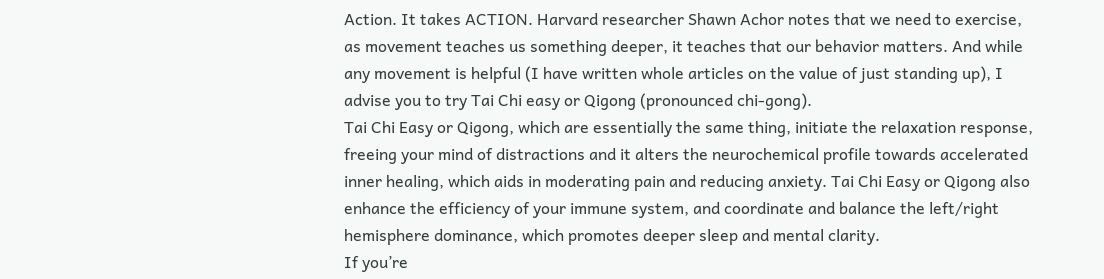Action. It takes ACTION. Harvard researcher Shawn Achor notes that we need to exercise, as movement teaches us something deeper, it teaches that our behavior matters. And while any movement is helpful (I have written whole articles on the value of just standing up), I advise you to try Tai Chi easy or Qigong (pronounced chi-gong).
Tai Chi Easy or Qigong, which are essentially the same thing, initiate the relaxation response, freeing your mind of distractions and it alters the neurochemical profile towards accelerated inner healing, which aids in moderating pain and reducing anxiety. Tai Chi Easy or Qigong also enhance the efficiency of your immune system, and coordinate and balance the left/right hemisphere dominance, which promotes deeper sleep and mental clarity.
If you’re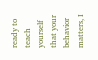ready to teach yourself that your behavior matters, I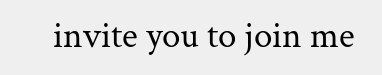invite you to join me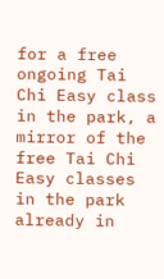for a free ongoing Tai Chi Easy class in the park, a mirror of the free Tai Chi Easy classes in the park already in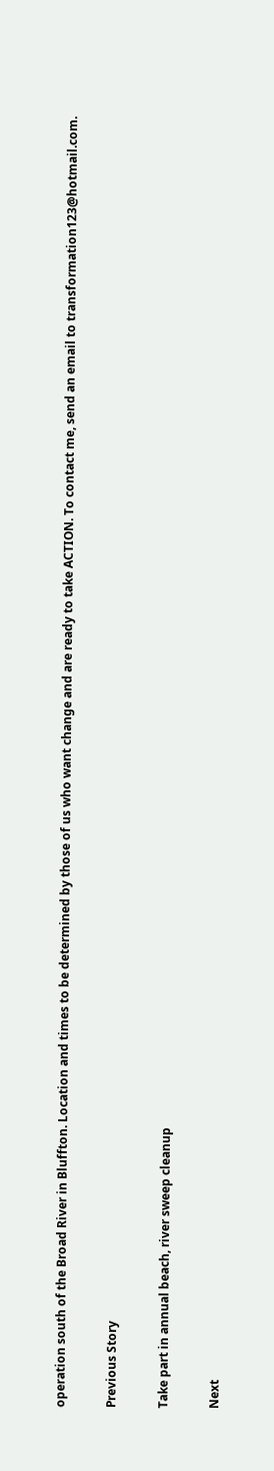operation south of the Broad River in Bluffton. Location and times to be determined by those of us who want change and are ready to take ACTION. To contact me, send an email to transformation123@hotmail.com.

Previous Story

Take part in annual beach, river sweep cleanup

Next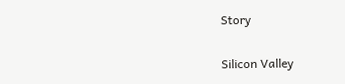Story

Silicon Valley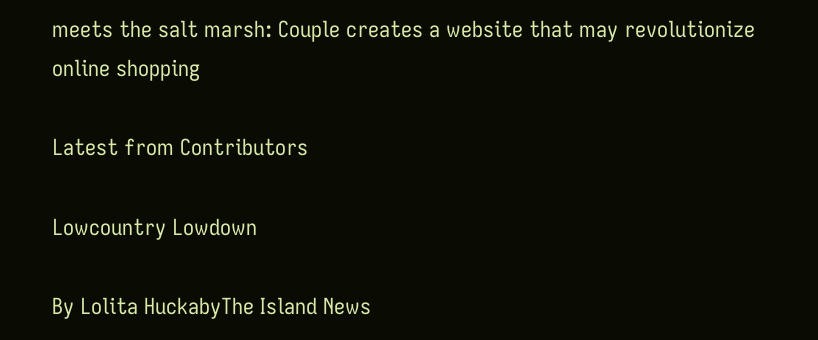meets the salt marsh: Couple creates a website that may revolutionize online shopping

Latest from Contributors

Lowcountry Lowdown

By Lolita HuckabyThe Island News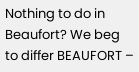Nothing to do in Beaufort? We beg to differ BEAUFORT –